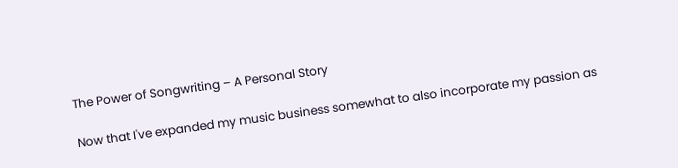The Power of Songwriting – A Personal Story

Now that I've expanded my music business somewhat to also incorporate my passion as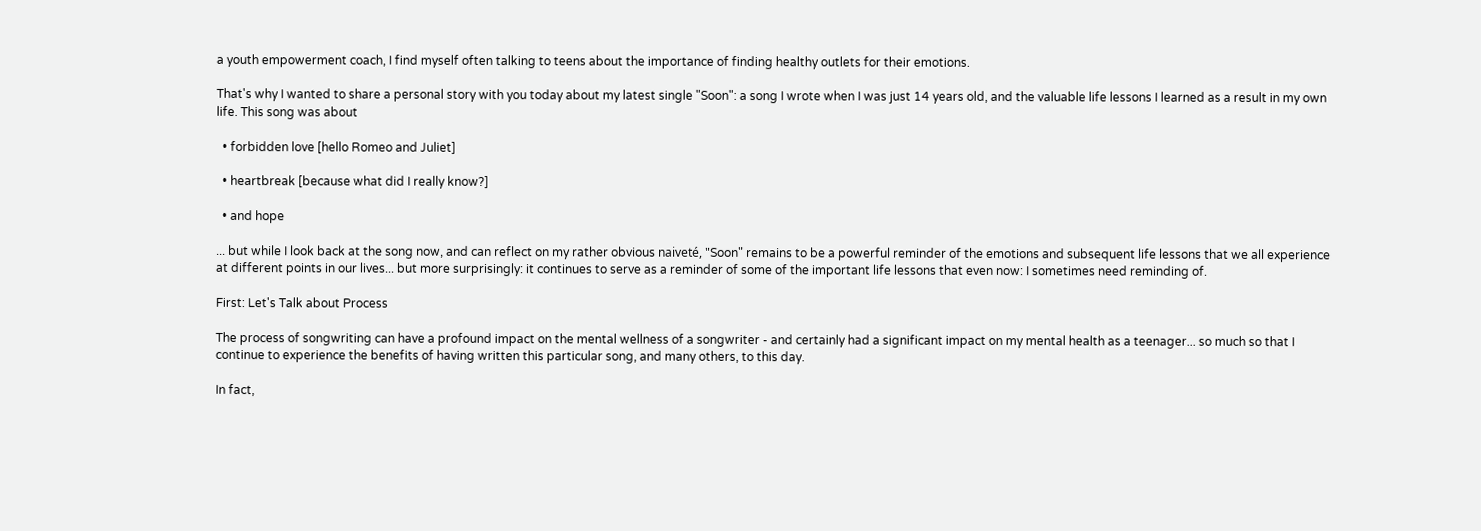a youth empowerment coach, I find myself often talking to teens about the importance of finding healthy outlets for their emotions.

That's why I wanted to share a personal story with you today about my latest single "Soon": a song I wrote when I was just 14 years old, and the valuable life lessons I learned as a result in my own life. This song was about

  • forbidden love [hello Romeo and Juliet]

  • heartbreak [because what did I really know?]

  • and hope

... but while I look back at the song now, and can reflect on my rather obvious naiveté, "Soon" remains to be a powerful reminder of the emotions and subsequent life lessons that we all experience at different points in our lives... but more surprisingly: it continues to serve as a reminder of some of the important life lessons that even now: I sometimes need reminding of.

First: Let's Talk about Process

The process of songwriting can have a profound impact on the mental wellness of a songwriter - and certainly had a significant impact on my mental health as a teenager... so much so that I continue to experience the benefits of having written this particular song, and many others, to this day.

In fact,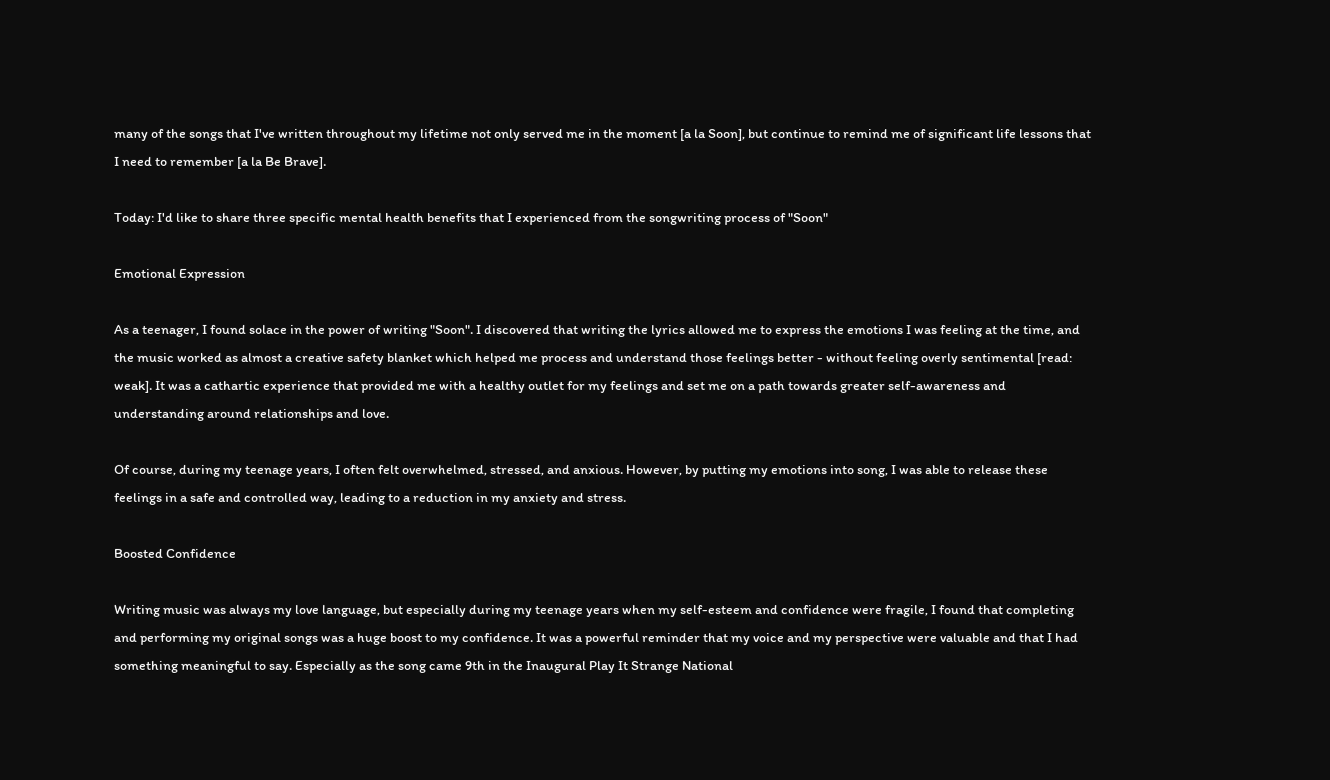many of the songs that I've written throughout my lifetime not only served me in the moment [a la Soon], but continue to remind me of significant life lessons that I need to remember [a la Be Brave].

Today: I'd like to share three specific mental health benefits that I experienced from the songwriting process of "Soon"

Emotional Expression

As a teenager, I found solace in the power of writing "Soon". I discovered that writing the lyrics allowed me to express the emotions I was feeling at the time, and the music worked as almost a creative safety blanket which helped me process and understand those feelings better - without feeling overly sentimental [read: weak]. It was a cathartic experience that provided me with a healthy outlet for my feelings and set me on a path towards greater self-awareness and understanding around relationships and love.

Of course, during my teenage years, I often felt overwhelmed, stressed, and anxious. However, by putting my emotions into song, I was able to release these feelings in a safe and controlled way, leading to a reduction in my anxiety and stress.

Boosted Confidence

Writing music was always my love language, but especially during my teenage years when my self-esteem and confidence were fragile, I found that completing and performing my original songs was a huge boost to my confidence. It was a powerful reminder that my voice and my perspective were valuable and that I had something meaningful to say. Especially as the song came 9th in the Inaugural Play It Strange National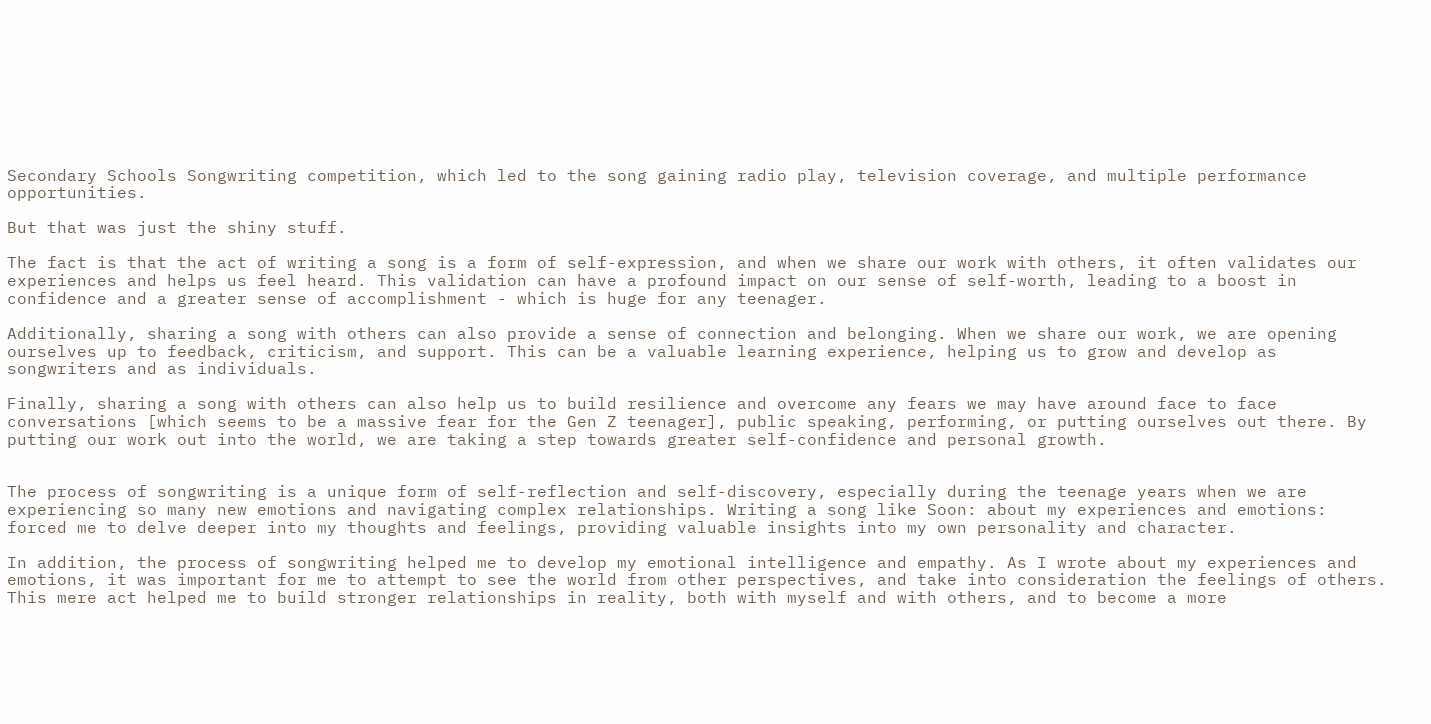Secondary Schools Songwriting competition, which led to the song gaining radio play, television coverage, and multiple performance opportunities.

But that was just the shiny stuff.

The fact is that the act of writing a song is a form of self-expression, and when we share our work with others, it often validates our experiences and helps us feel heard. This validation can have a profound impact on our sense of self-worth, leading to a boost in confidence and a greater sense of accomplishment - which is huge for any teenager.

Additionally, sharing a song with others can also provide a sense of connection and belonging. When we share our work, we are opening ourselves up to feedback, criticism, and support. This can be a valuable learning experience, helping us to grow and develop as songwriters and as individuals.

Finally, sharing a song with others can also help us to build resilience and overcome any fears we may have around face to face conversations [which seems to be a massive fear for the Gen Z teenager], public speaking, performing, or putting ourselves out there. By putting our work out into the world, we are taking a step towards greater self-confidence and personal growth.


The process of songwriting is a unique form of self-reflection and self-discovery, especially during the teenage years when we are experiencing so many new emotions and navigating complex relationships. Writing a song like Soon: about my experiences and emotions: forced me to delve deeper into my thoughts and feelings, providing valuable insights into my own personality and character.

In addition, the process of songwriting helped me to develop my emotional intelligence and empathy. As I wrote about my experiences and emotions, it was important for me to attempt to see the world from other perspectives, and take into consideration the feelings of others. This mere act helped me to build stronger relationships in reality, both with myself and with others, and to become a more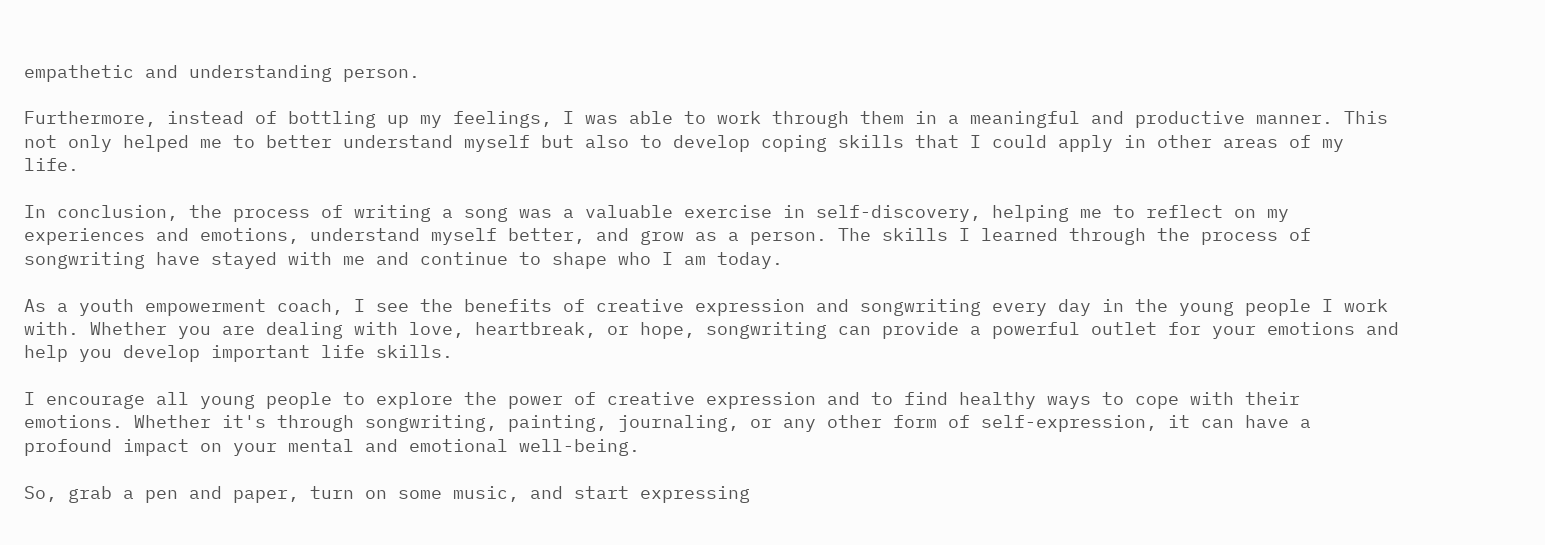empathetic and understanding person.

Furthermore, instead of bottling up my feelings, I was able to work through them in a meaningful and productive manner. This not only helped me to better understand myself but also to develop coping skills that I could apply in other areas of my life.

In conclusion, the process of writing a song was a valuable exercise in self-discovery, helping me to reflect on my experiences and emotions, understand myself better, and grow as a person. The skills I learned through the process of songwriting have stayed with me and continue to shape who I am today.

As a youth empowerment coach, I see the benefits of creative expression and songwriting every day in the young people I work with. Whether you are dealing with love, heartbreak, or hope, songwriting can provide a powerful outlet for your emotions and help you develop important life skills.

I encourage all young people to explore the power of creative expression and to find healthy ways to cope with their emotions. Whether it's through songwriting, painting, journaling, or any other form of self-expression, it can have a profound impact on your mental and emotional well-being.

So, grab a pen and paper, turn on some music, and start expressing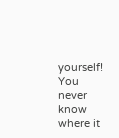yourself! You never know where it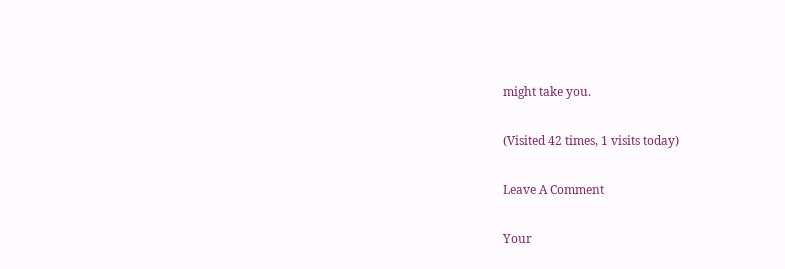might take you.

(Visited 42 times, 1 visits today)

Leave A Comment

Your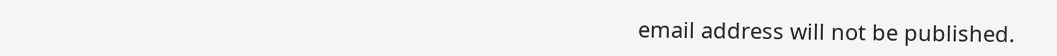email address will not be published.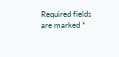Required fields are marked *